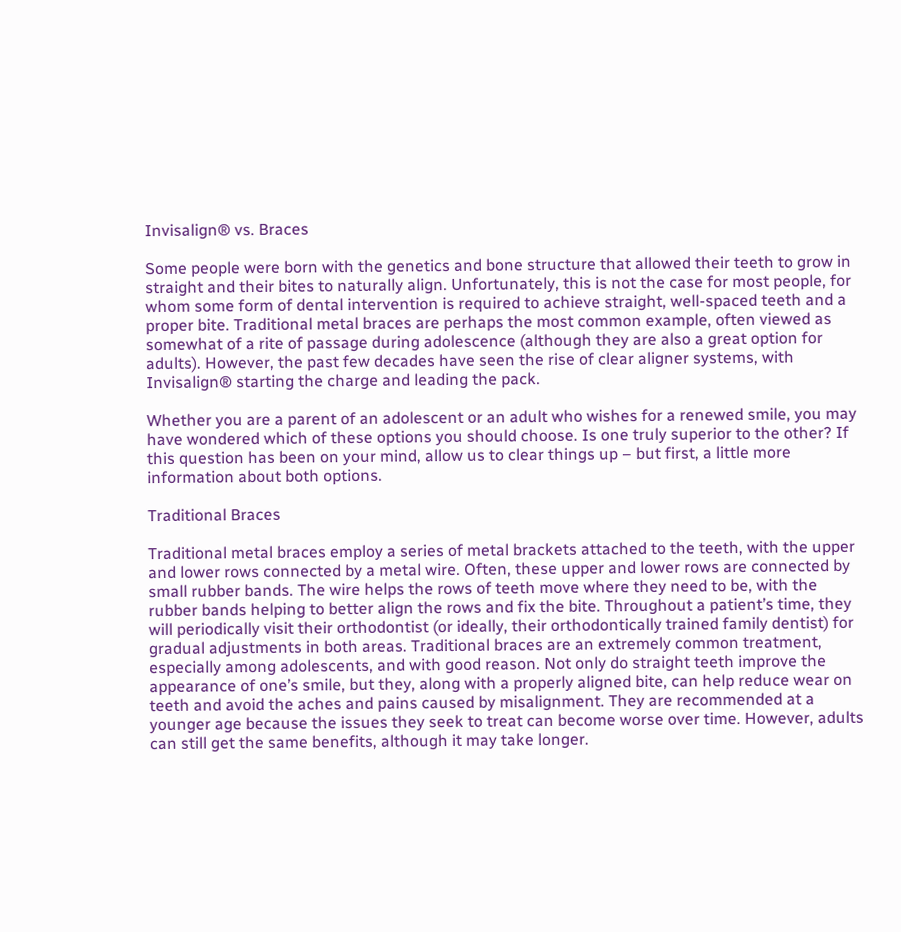Invisalign® vs. Braces

Some people were born with the genetics and bone structure that allowed their teeth to grow in straight and their bites to naturally align. Unfortunately, this is not the case for most people, for whom some form of dental intervention is required to achieve straight, well-spaced teeth and a proper bite. Traditional metal braces are perhaps the most common example, often viewed as somewhat of a rite of passage during adolescence (although they are also a great option for adults). However, the past few decades have seen the rise of clear aligner systems, with Invisalign® starting the charge and leading the pack.

Whether you are a parent of an adolescent or an adult who wishes for a renewed smile, you may have wondered which of these options you should choose. Is one truly superior to the other? If this question has been on your mind, allow us to clear things up – but first, a little more information about both options.

Traditional Braces

Traditional metal braces employ a series of metal brackets attached to the teeth, with the upper and lower rows connected by a metal wire. Often, these upper and lower rows are connected by small rubber bands. The wire helps the rows of teeth move where they need to be, with the rubber bands helping to better align the rows and fix the bite. Throughout a patient’s time, they will periodically visit their orthodontist (or ideally, their orthodontically trained family dentist) for gradual adjustments in both areas. Traditional braces are an extremely common treatment, especially among adolescents, and with good reason. Not only do straight teeth improve the appearance of one’s smile, but they, along with a properly aligned bite, can help reduce wear on teeth and avoid the aches and pains caused by misalignment. They are recommended at a younger age because the issues they seek to treat can become worse over time. However, adults can still get the same benefits, although it may take longer.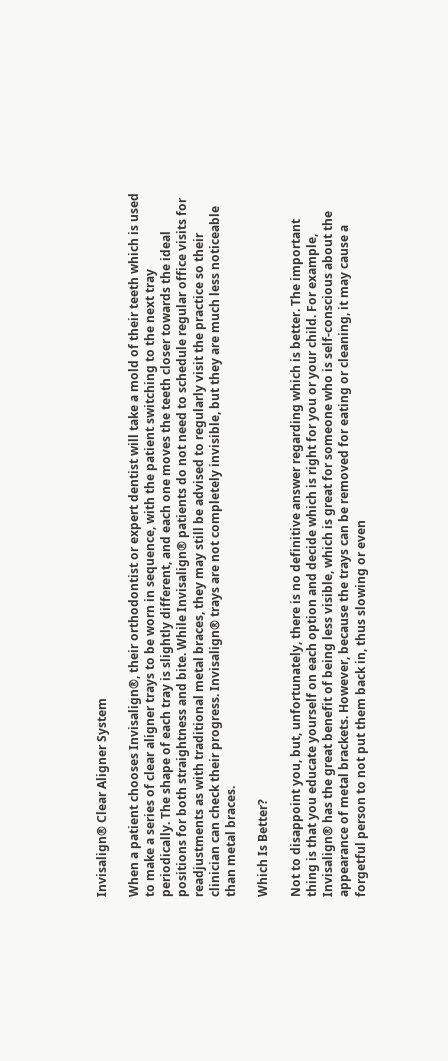Invisalign® Clear Aligner System

When a patient chooses Invisalign®, their orthodontist or expert dentist will take a mold of their teeth which is used to make a series of clear aligner trays to be worn in sequence, with the patient switching to the next tray periodically. The shape of each tray is slightly different, and each one moves the teeth closer towards the ideal positions for both straightness and bite. While Invisalign® patients do not need to schedule regular office visits for readjustments as with traditional metal braces, they may still be advised to regularly visit the practice so their clinician can check their progress. Invisalign® trays are not completely invisible, but they are much less noticeable than metal braces.

Which Is Better?

Not to disappoint you, but, unfortunately, there is no definitive answer regarding which is better. The important thing is that you educate yourself on each option and decide which is right for you or your child. For example, Invisalign® has the great benefit of being less visible, which is great for someone who is self-conscious about the appearance of metal brackets. However, because the trays can be removed for eating or cleaning, it may cause a forgetful person to not put them back in, thus slowing or even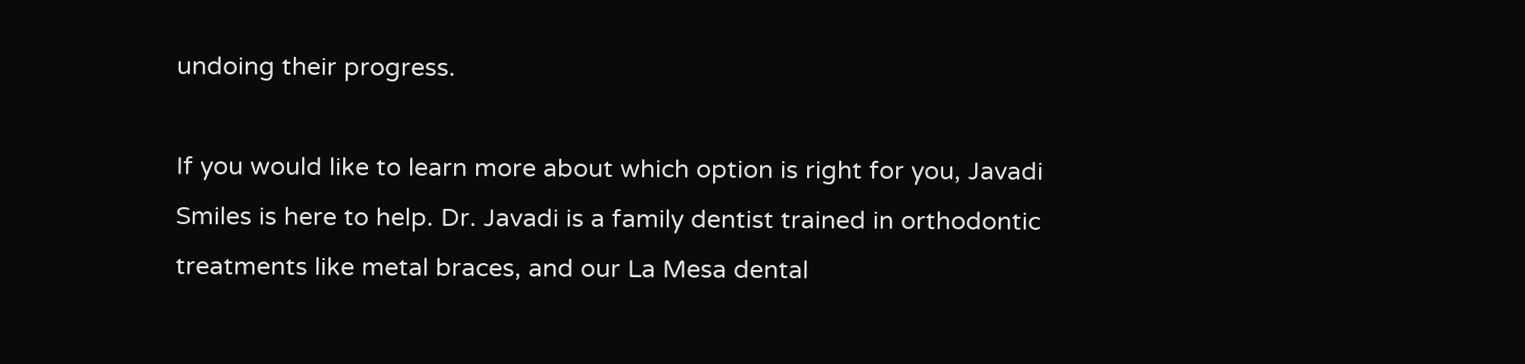undoing their progress.

If you would like to learn more about which option is right for you, Javadi Smiles is here to help. Dr. Javadi is a family dentist trained in orthodontic treatments like metal braces, and our La Mesa dental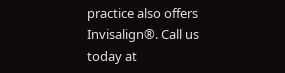practice also offers Invisalign®. Call us today at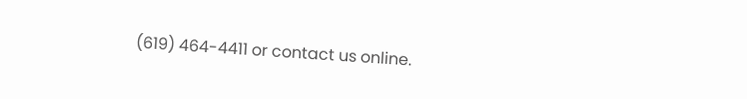(619) 464-4411 or contact us online.